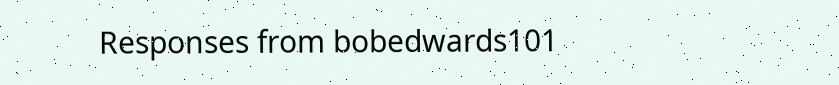Responses from bobedwards101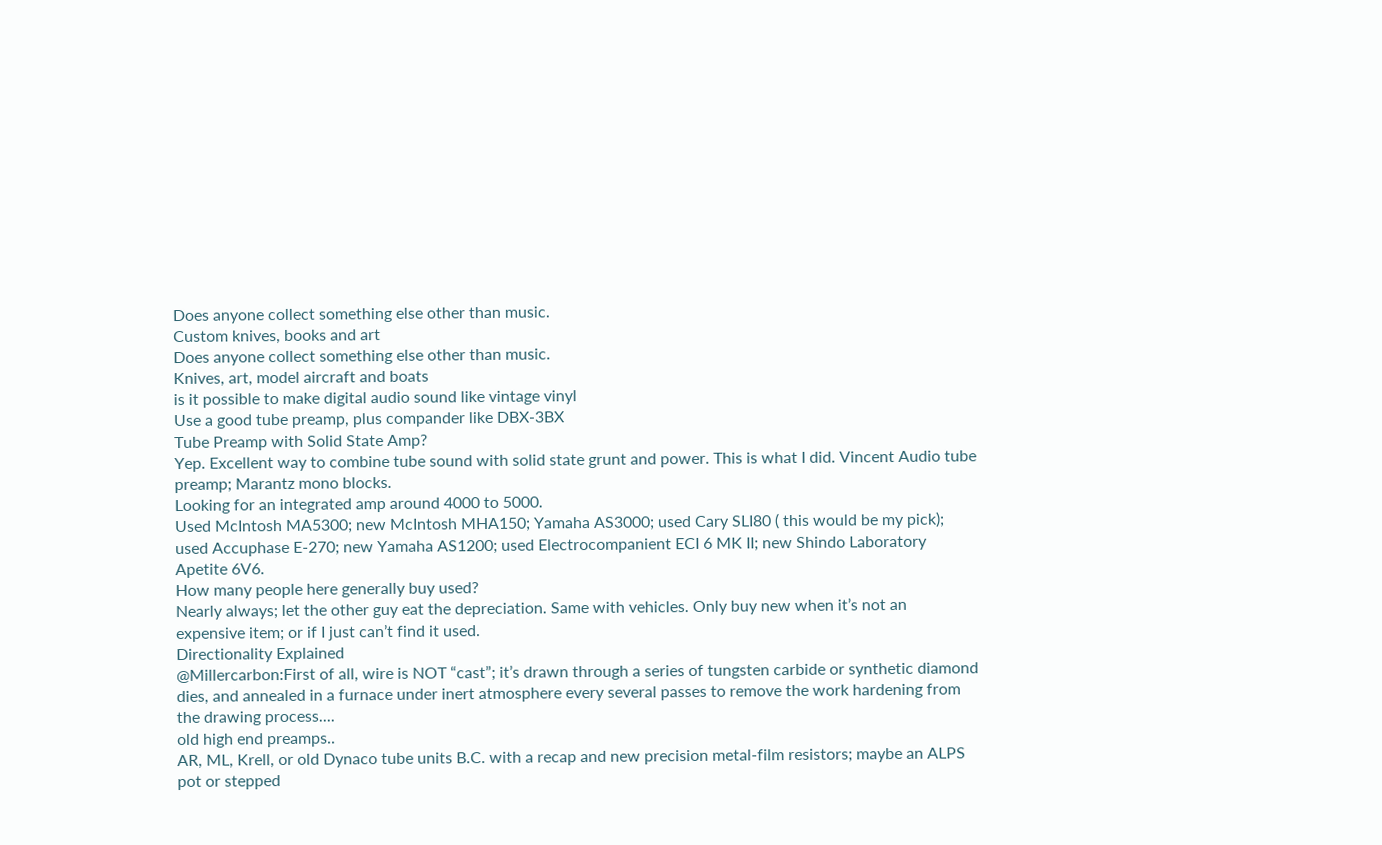Does anyone collect something else other than music.
Custom knives, books and art
Does anyone collect something else other than music.
Knives, art, model aircraft and boats
is it possible to make digital audio sound like vintage vinyl
Use a good tube preamp, plus compander like DBX-3BX
Tube Preamp with Solid State Amp?
Yep. Excellent way to combine tube sound with solid state grunt and power. This is what I did. Vincent Audio tube preamp; Marantz mono blocks.
Looking for an integrated amp around 4000 to 5000.
Used McIntosh MA5300; new McIntosh MHA150; Yamaha AS3000; used Cary SLI80 ( this would be my pick); used Accuphase E-270; new Yamaha AS1200; used Electrocompanient ECI 6 MK II; new Shindo Laboratory Apetite 6V6.
How many people here generally buy used?
Nearly always; let the other guy eat the depreciation. Same with vehicles. Only buy new when it’s not an expensive item; or if I just can’t find it used.
Directionality Explained
@Millercarbon:First of all, wire is NOT “cast”; it’s drawn through a series of tungsten carbide or synthetic diamond dies, and annealed in a furnace under inert atmosphere every several passes to remove the work hardening from the drawing process....
old high end preamps..
AR, ML, Krell, or old Dynaco tube units B.C. with a recap and new precision metal-film resistors; maybe an ALPS pot or stepped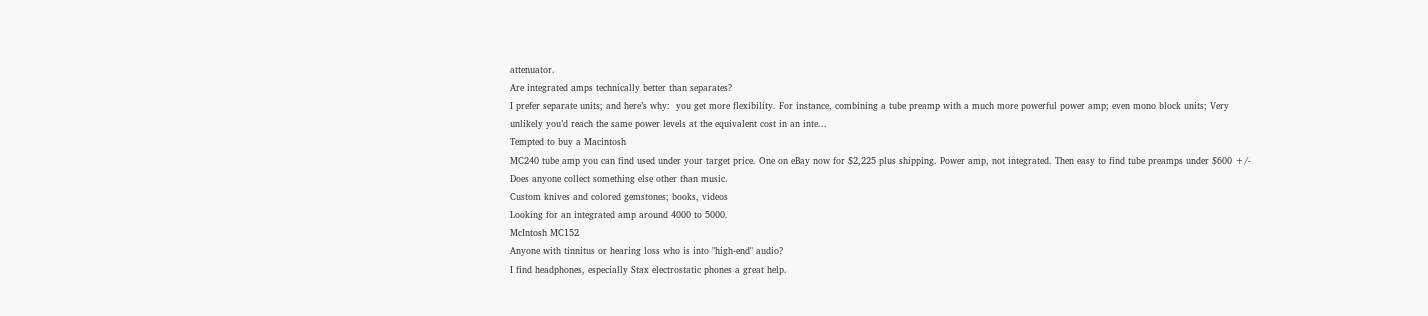attenuator.
Are integrated amps technically better than separates?
I prefer separate units; and here’s why:  you get more flexibility. For instance, combining a tube preamp with a much more powerful power amp; even mono block units; Very unlikely you’d reach the same power levels at the equivalent cost in an inte...
Tempted to buy a Macintosh
MC240 tube amp you can find used under your target price. One on eBay now for $2,225 plus shipping. Power amp, not integrated. Then easy to find tube preamps under $600 +/-
Does anyone collect something else other than music.
Custom knives and colored gemstones; books, videos
Looking for an integrated amp around 4000 to 5000.
McIntosh MC152
Anyone with tinnitus or hearing loss who is into "high-end" audio?
I find headphones, especially Stax electrostatic phones a great help.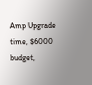Amp Upgrade time, $6000 budget,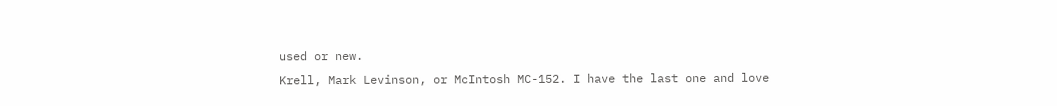used or new.
Krell, Mark Levinson, or McIntosh MC-152. I have the last one and love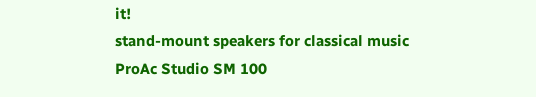it!
stand-mount speakers for classical music
ProAc Studio SM 100